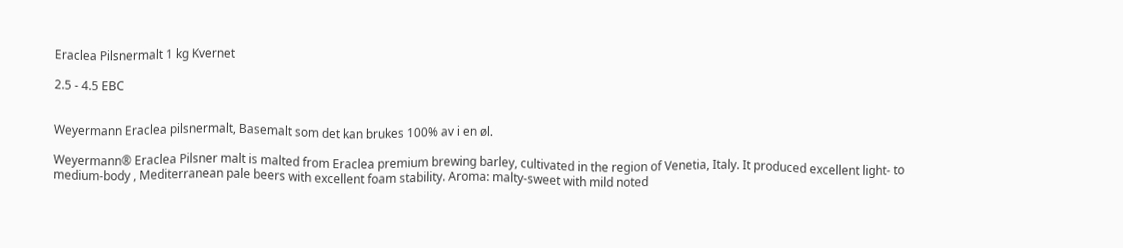Eraclea Pilsnermalt 1 kg Kvernet

2.5 - 4.5 EBC


Weyermann Eraclea pilsnermalt, Basemalt som det kan brukes 100% av i en øl.

Weyermann® Eraclea Pilsner malt is malted from Eraclea premium brewing barley, cultivated in the region of Venetia, Italy. It produced excellent light- to medium-body , Mediterranean pale beers with excellent foam stability. Aroma: malty-sweet with mild noted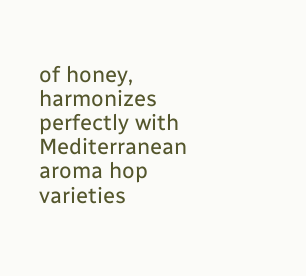of honey, harmonizes perfectly with Mediterranean aroma hop varieties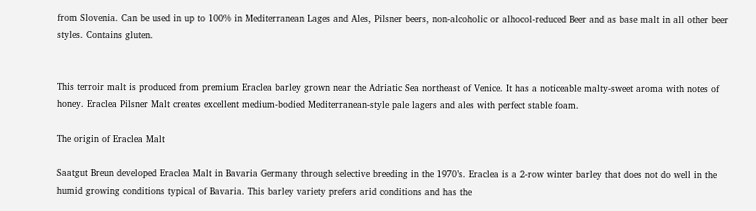from Slovenia. Can be used in up to 100% in Mediterranean Lages and Ales, Pilsner beers, non-alcoholic or alhocol-reduced Beer and as base malt in all other beer styles. Contains gluten.


This terroir malt is produced from premium Eraclea barley grown near the Adriatic Sea northeast of Venice. It has a noticeable malty-sweet aroma with notes of honey. Eraclea Pilsner Malt creates excellent medium-bodied Mediterranean-style pale lagers and ales with perfect stable foam.

The origin of Eraclea Malt

Saatgut Breun developed Eraclea Malt in Bavaria Germany through selective breeding in the 1970’s. Eraclea is a 2-row winter barley that does not do well in the humid growing conditions typical of Bavaria. This barley variety prefers arid conditions and has the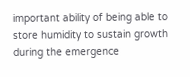important ability of being able to store humidity to sustain growth during the emergence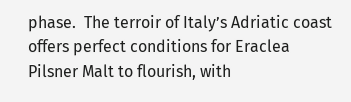phase.  The terroir of Italy’s Adriatic coast offers perfect conditions for Eraclea Pilsner Malt to flourish, with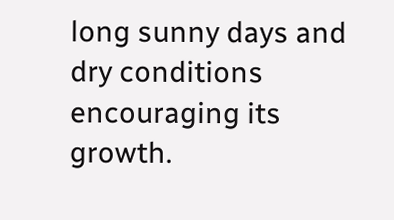long sunny days and dry conditions encouraging its growth.